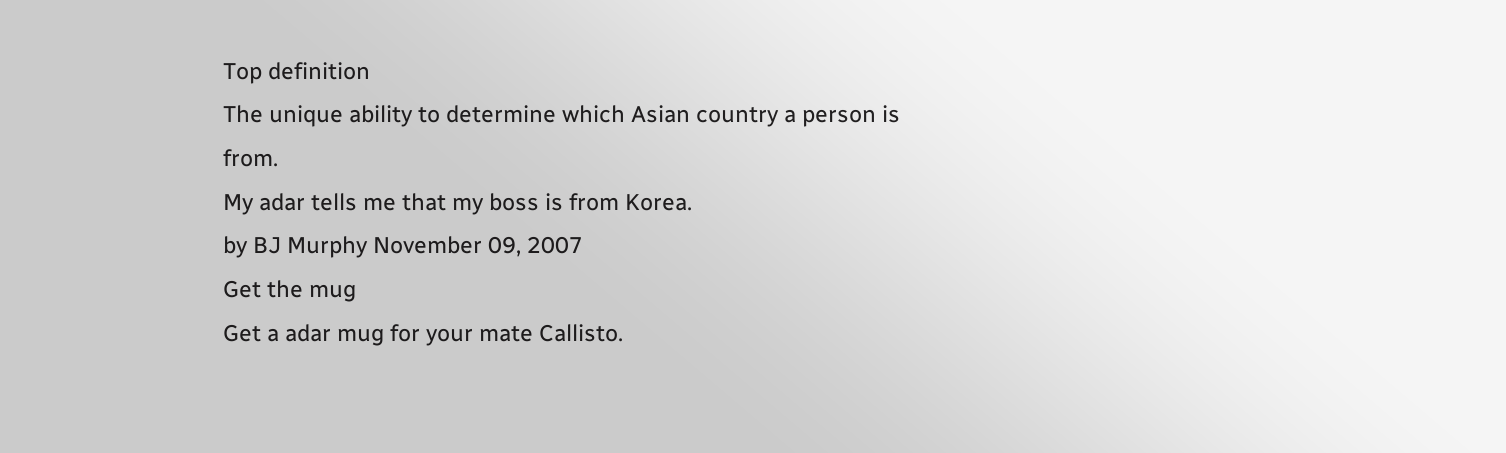Top definition
The unique ability to determine which Asian country a person is from.
My adar tells me that my boss is from Korea.
by BJ Murphy November 09, 2007
Get the mug
Get a adar mug for your mate Callisto.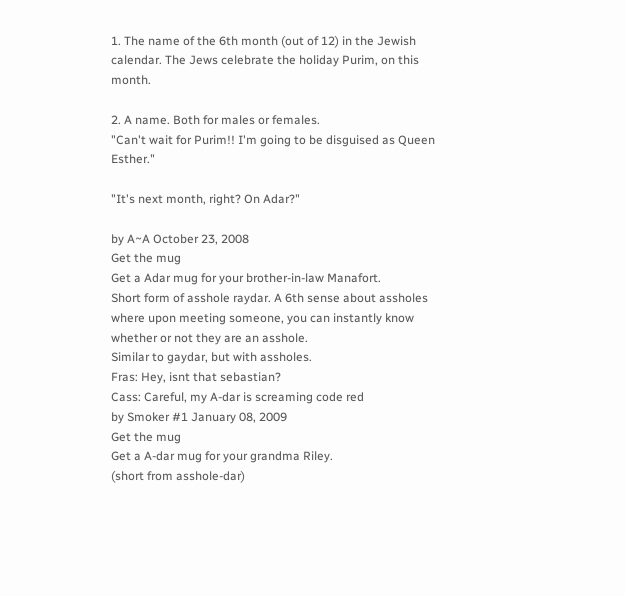1. The name of the 6th month (out of 12) in the Jewish calendar. The Jews celebrate the holiday Purim, on this month.

2. A name. Both for males or females.
"Can't wait for Purim!! I'm going to be disguised as Queen Esther."

"It's next month, right? On Adar?"

by A~A October 23, 2008
Get the mug
Get a Adar mug for your brother-in-law Manafort.
Short form of asshole raydar. A 6th sense about assholes where upon meeting someone, you can instantly know whether or not they are an asshole.
Similar to gaydar, but with assholes.
Fras: Hey, isnt that sebastian?
Cass: Careful, my A-dar is screaming code red
by Smoker #1 January 08, 2009
Get the mug
Get a A-dar mug for your grandma Riley.
(short from asshole-dar)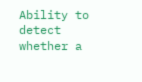Ability to detect whether a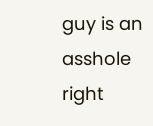guy is an asshole right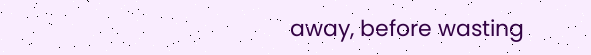away, before wasting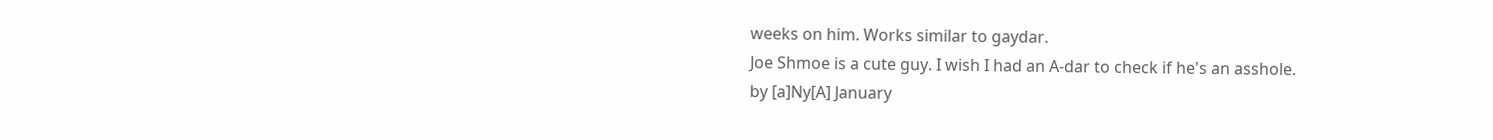weeks on him. Works similar to gaydar.
Joe Shmoe is a cute guy. I wish I had an A-dar to check if he's an asshole.
by [a]Ny[A] January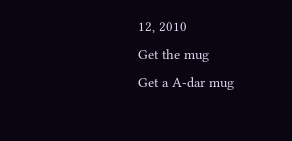12, 2010
Get the mug
Get a A-dar mug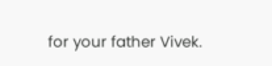for your father Vivek.